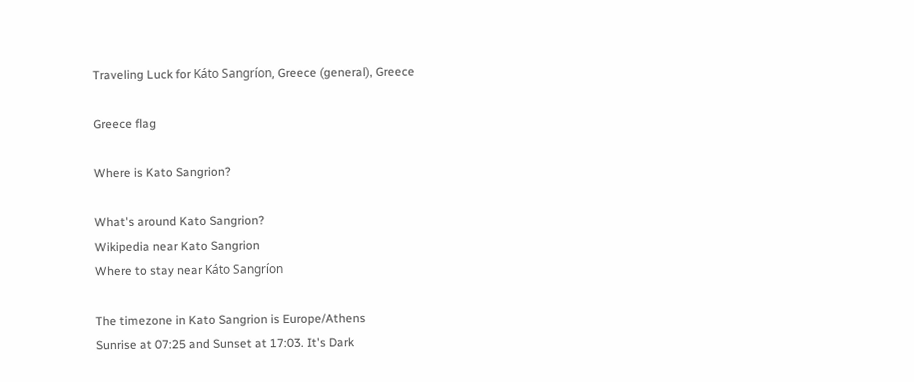Traveling Luck for Káto Sangríon, Greece (general), Greece

Greece flag

Where is Kato Sangrion?

What's around Kato Sangrion?
Wikipedia near Kato Sangrion
Where to stay near Káto Sangríon

The timezone in Kato Sangrion is Europe/Athens
Sunrise at 07:25 and Sunset at 17:03. It's Dark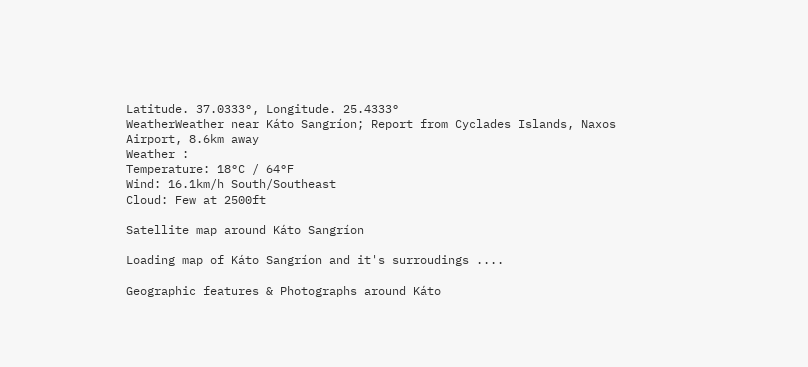Latitude. 37.0333°, Longitude. 25.4333°
WeatherWeather near Káto Sangríon; Report from Cyclades Islands, Naxos Airport, 8.6km away
Weather :
Temperature: 18°C / 64°F
Wind: 16.1km/h South/Southeast
Cloud: Few at 2500ft

Satellite map around Káto Sangríon

Loading map of Káto Sangríon and it's surroudings ....

Geographic features & Photographs around Káto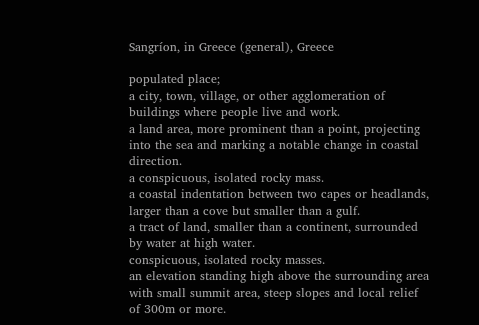Sangríon, in Greece (general), Greece

populated place;
a city, town, village, or other agglomeration of buildings where people live and work.
a land area, more prominent than a point, projecting into the sea and marking a notable change in coastal direction.
a conspicuous, isolated rocky mass.
a coastal indentation between two capes or headlands, larger than a cove but smaller than a gulf.
a tract of land, smaller than a continent, surrounded by water at high water.
conspicuous, isolated rocky masses.
an elevation standing high above the surrounding area with small summit area, steep slopes and local relief of 300m or more.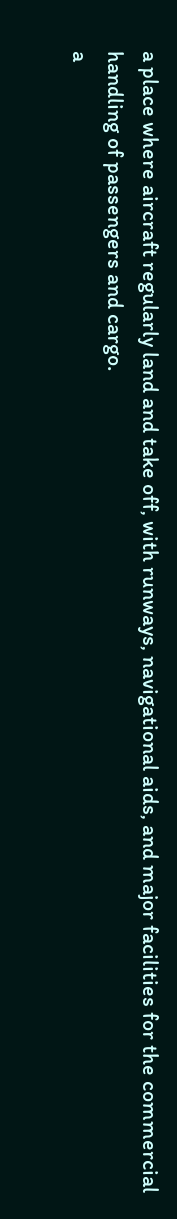a place where aircraft regularly land and take off, with runways, navigational aids, and major facilities for the commercial handling of passengers and cargo.
a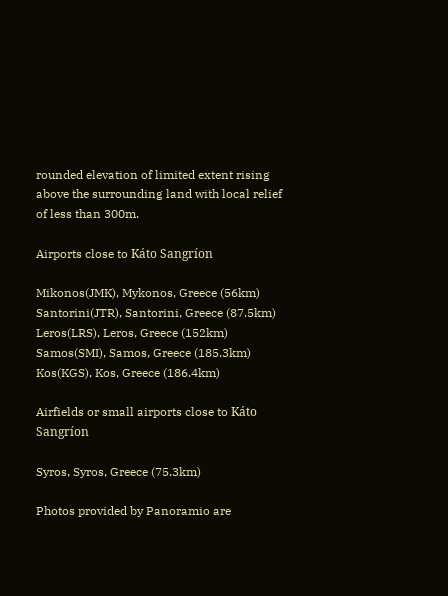rounded elevation of limited extent rising above the surrounding land with local relief of less than 300m.

Airports close to Káto Sangríon

Mikonos(JMK), Mykonos, Greece (56km)
Santorini(JTR), Santorini, Greece (87.5km)
Leros(LRS), Leros, Greece (152km)
Samos(SMI), Samos, Greece (185.3km)
Kos(KGS), Kos, Greece (186.4km)

Airfields or small airports close to Káto Sangríon

Syros, Syros, Greece (75.3km)

Photos provided by Panoramio are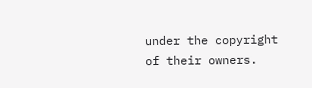under the copyright of their owners.